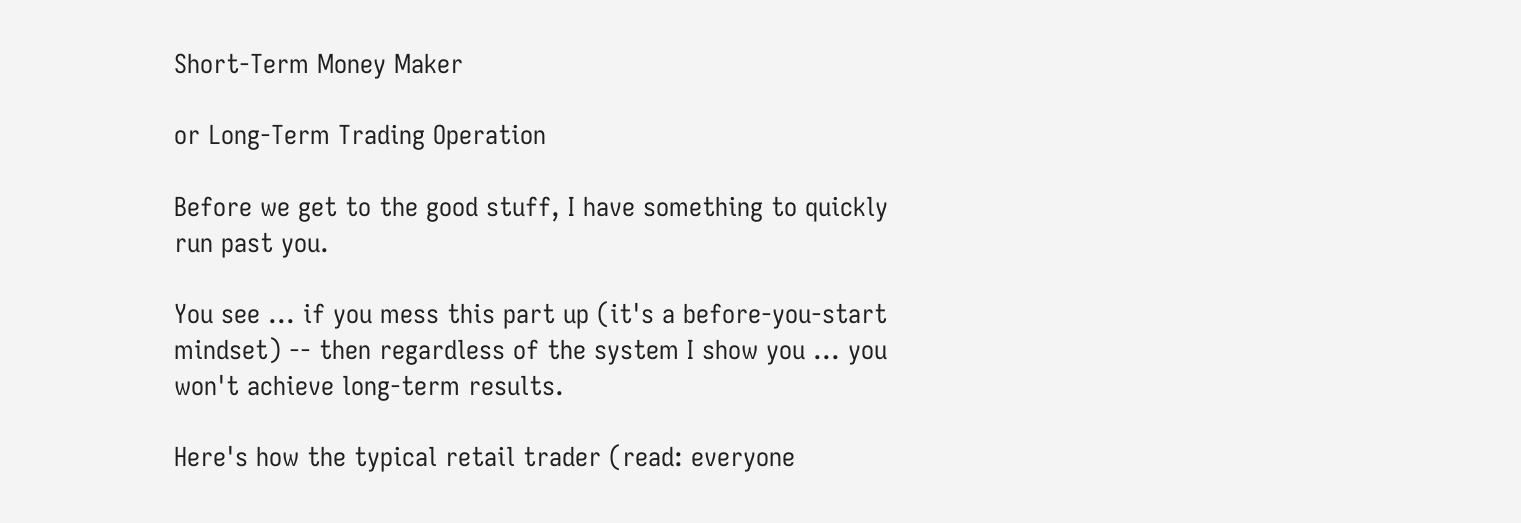Short-Term Money Maker

or Long-Term Trading Operation

Before we get to the good stuff, I have something to quickly run past you.

You see ... if you mess this part up (it's a before-you-start mindset) -- then regardless of the system I show you ... you won't achieve long-term results.

Here's how the typical retail trader (read: everyone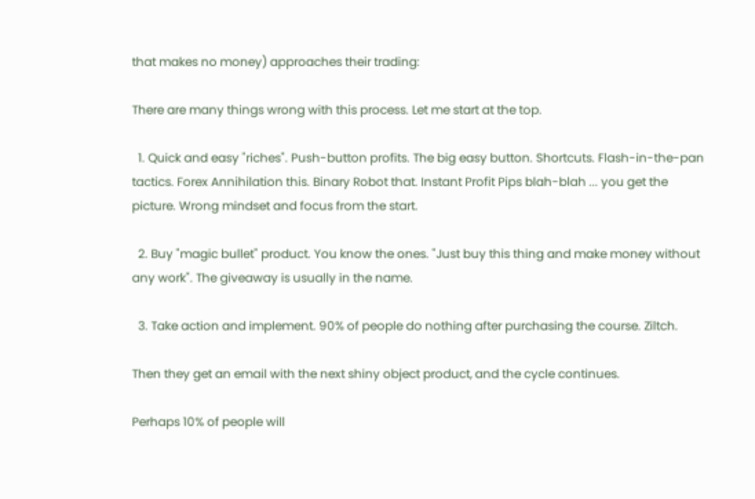that makes no money) approaches their trading:

There are many things wrong with this process. Let me start at the top.

  1. Quick and easy "riches". Push-button profits. The big easy button. Shortcuts. Flash-in-the-pan tactics. Forex Annihilation this. Binary Robot that. Instant Profit Pips blah-blah ... you get the picture. Wrong mindset and focus from the start.

  2. Buy "magic bullet" product. You know the ones. "Just buy this thing and make money without any work". The giveaway is usually in the name.

  3. Take action and implement. 90% of people do nothing after purchasing the course. Ziltch.

Then they get an email with the next shiny object product, and the cycle continues.

Perhaps 10% of people will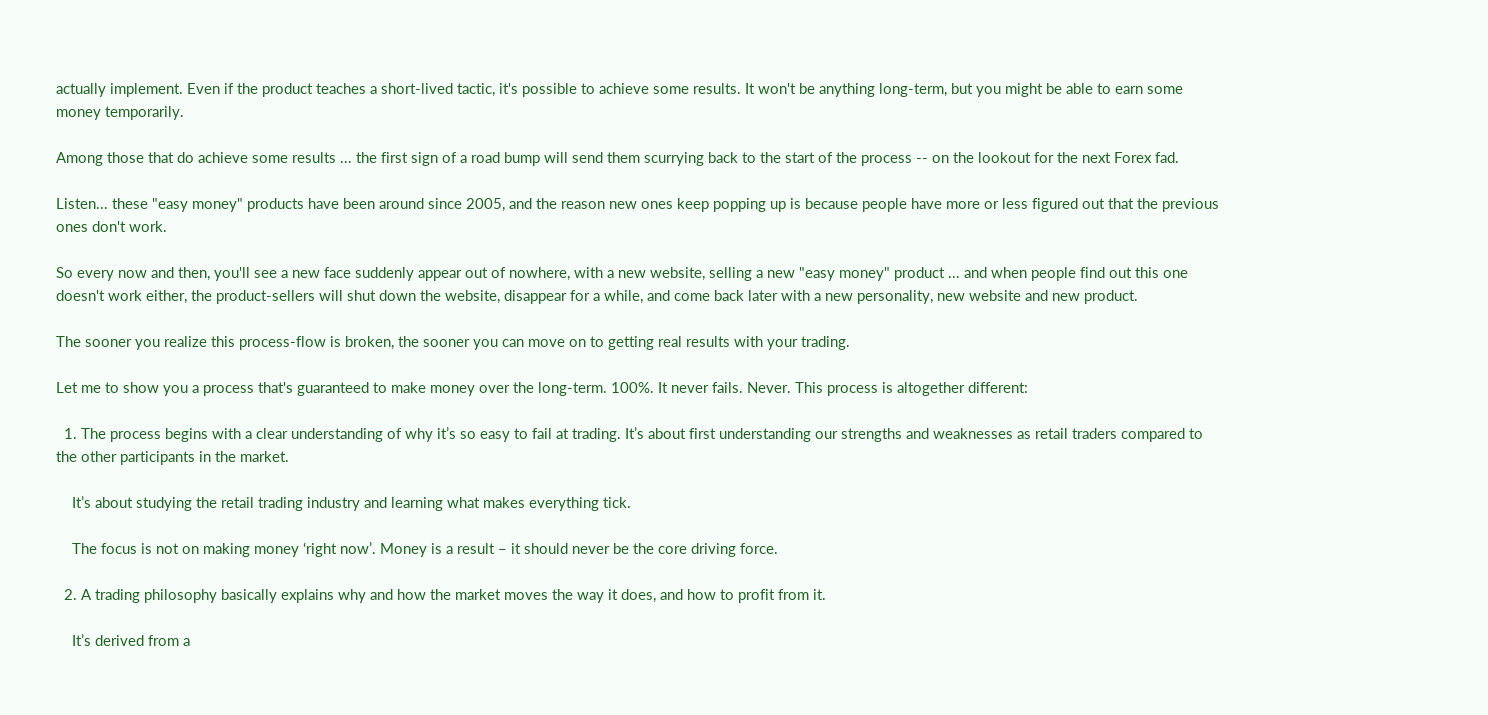actually implement. Even if the product teaches a short-lived tactic, it's possible to achieve some results. It won't be anything long-term, but you might be able to earn some money temporarily.

Among those that do achieve some results ... the first sign of a road bump will send them scurrying back to the start of the process -- on the lookout for the next Forex fad.

Listen... these "easy money" products have been around since 2005, and the reason new ones keep popping up is because people have more or less figured out that the previous ones don't work.

So every now and then, you'll see a new face suddenly appear out of nowhere, with a new website, selling a new "easy money" product ... and when people find out this one doesn't work either, the product-sellers will shut down the website, disappear for a while, and come back later with a new personality, new website and new product.

The sooner you realize this process-flow is broken, the sooner you can move on to getting real results with your trading.

Let me to show you a process that's guaranteed to make money over the long-term. 100%. It never fails. Never. This process is altogether different:

  1. The process begins with a clear understanding of why it’s so easy to fail at trading. It’s about first understanding our strengths and weaknesses as retail traders compared to the other participants in the market.

    It’s about studying the retail trading industry and learning what makes everything tick.

    The focus is not on making money ‘right now’. Money is a result – it should never be the core driving force.

  2. A trading philosophy basically explains why and how the market moves the way it does, and how to profit from it.

    It’s derived from a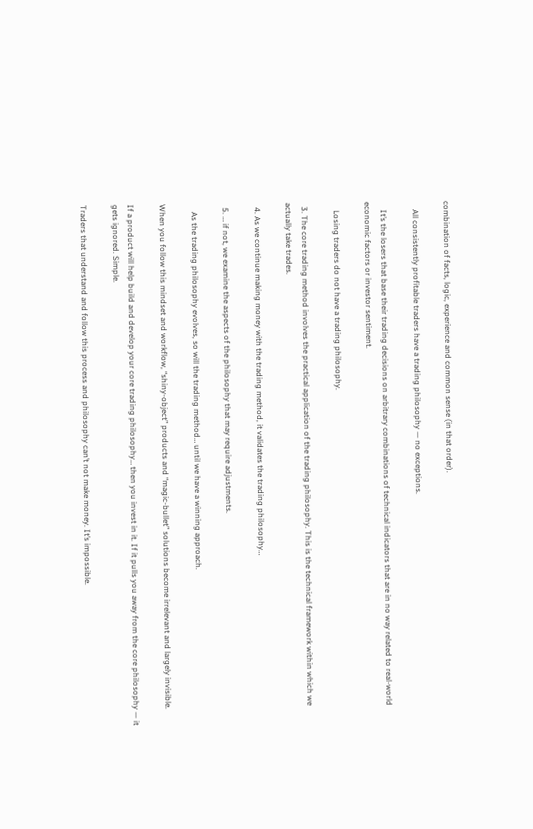combination of facts, logic, experience and common sense (in that order).

    All consistently profitable traders have a trading philosophy — no exceptions.

    It’s the losers that base their trading decisions on arbitrary combinations of technical indicators that are in no way related to real-world economic factors or investor sentiment.

    Losing traders do not have a trading philosophy.

  3. The core trading method involves the practical application of the trading philosophy. This is the technical framework within which we actually take trades.

  4. As we continue making money with the trading method, it validates the trading philosophy…

  5. … if not, we examine the aspects of the philosophy that may require adjustments.

    As the trading philosophy evolves, so will the trading method… until we have a winning approach.

When you follow this mindset and workflow, “shiny-object” products and “magic-bullet” solutions become irrelevant and largely invisible.

If a product will help build and develop your core trading philosophy… then you invest in it. If it pulls you away from the core philosophy — it gets ignored. Simple.

Traders that understand and follow this process and philosophy can’t not make money. It’s impossible.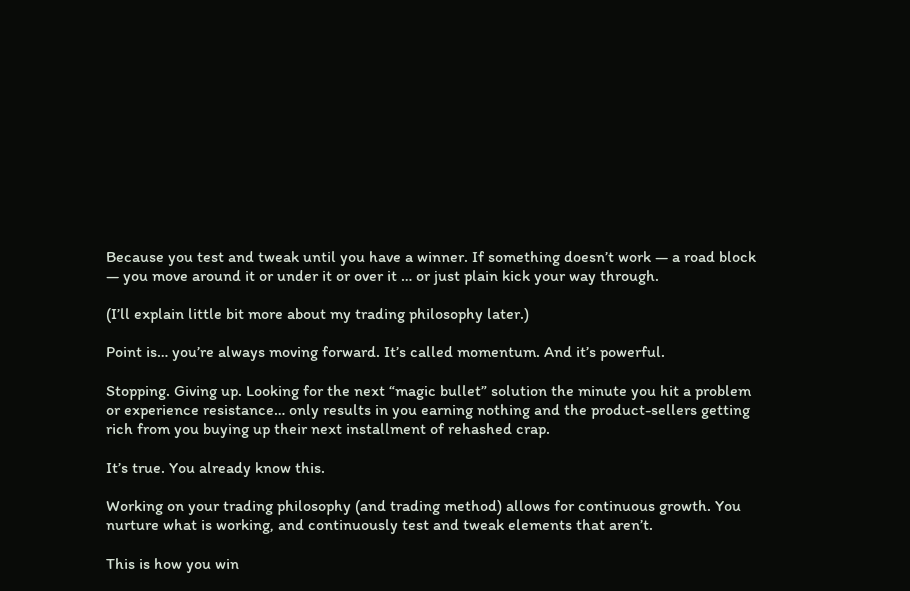Because you test and tweak until you have a winner. If something doesn’t work — a road block — you move around it or under it or over it … or just plain kick your way through.

(I’ll explain little bit more about my trading philosophy later.)

Point is… you’re always moving forward. It’s called momentum. And it’s powerful.

Stopping. Giving up. Looking for the next “magic bullet” solution the minute you hit a problem or experience resistance… only results in you earning nothing and the product-sellers getting rich from you buying up their next installment of rehashed crap.

It’s true. You already know this.

Working on your trading philosophy (and trading method) allows for continuous growth. You nurture what is working, and continuously test and tweak elements that aren’t.

This is how you win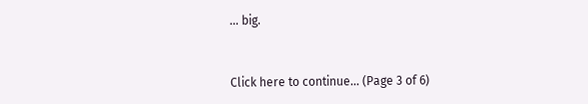… big.


Click here to continue… (Page 3 of 6)